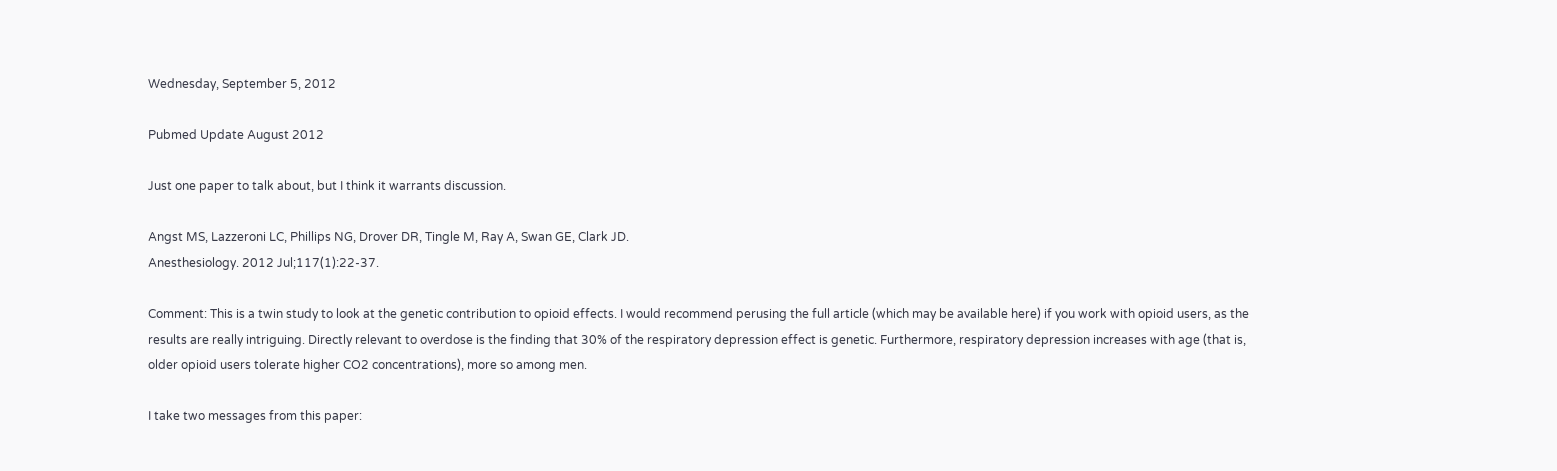Wednesday, September 5, 2012

Pubmed Update August 2012

Just one paper to talk about, but I think it warrants discussion.

Angst MS, Lazzeroni LC, Phillips NG, Drover DR, Tingle M, Ray A, Swan GE, Clark JD.
Anesthesiology. 2012 Jul;117(1):22-37.

Comment: This is a twin study to look at the genetic contribution to opioid effects. I would recommend perusing the full article (which may be available here) if you work with opioid users, as the results are really intriguing. Directly relevant to overdose is the finding that 30% of the respiratory depression effect is genetic. Furthermore, respiratory depression increases with age (that is, older opioid users tolerate higher CO2 concentrations), more so among men.

I take two messages from this paper: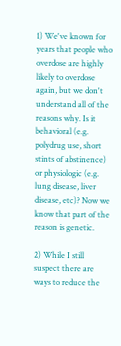1) We've known for years that people who overdose are highly likely to overdose again, but we don't understand all of the reasons why. Is it behavioral (e.g. polydrug use, short stints of abstinence) or physiologic (e.g. lung disease, liver disease, etc)? Now we know that part of the reason is genetic.

2) While I still suspect there are ways to reduce the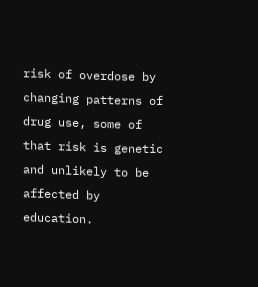risk of overdose by changing patterns of drug use, some of that risk is genetic and unlikely to be affected by education.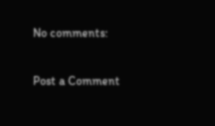No comments:

Post a Comment